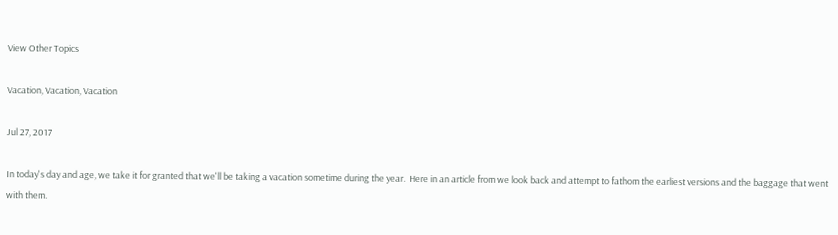View Other Topics

Vacation, Vacation, Vacation

Jul 27, 2017

In today's day and age, we take it for granted that we'll be taking a vacation sometime during the year.  Here in an article from we look back and attempt to fathom the earliest versions and the baggage that went with them.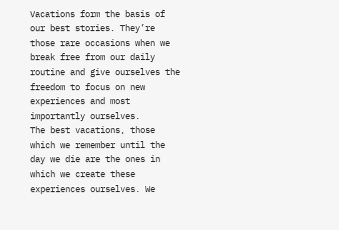Vacations form the basis of our best stories. They’re those rare occasions when we break free from our daily routine and give ourselves the freedom to focus on new experiences and most importantly ourselves.
The best vacations, those which we remember until the day we die are the ones in which we create these experiences ourselves. We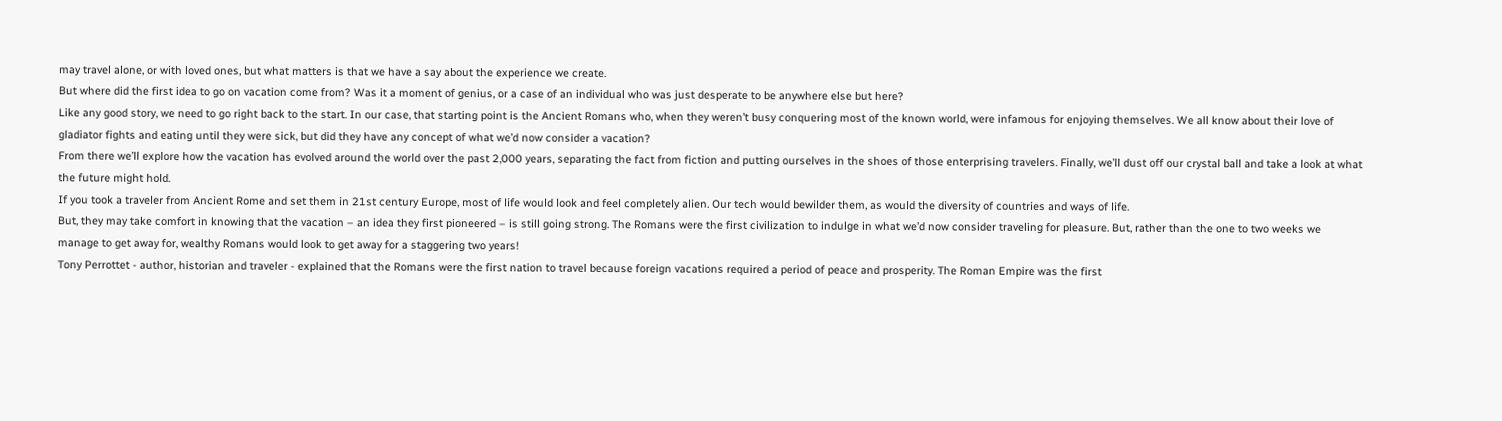may travel alone, or with loved ones, but what matters is that we have a say about the experience we create.
But where did the first idea to go on vacation come from? Was it a moment of genius, or a case of an individual who was just desperate to be anywhere else but here?
Like any good story, we need to go right back to the start. In our case, that starting point is the Ancient Romans who, when they weren’t busy conquering most of the known world, were infamous for enjoying themselves. We all know about their love of gladiator fights and eating until they were sick, but did they have any concept of what we’d now consider a vacation?
From there we’ll explore how the vacation has evolved around the world over the past 2,000 years, separating the fact from fiction and putting ourselves in the shoes of those enterprising travelers. Finally, we’ll dust off our crystal ball and take a look at what the future might hold.
If you took a traveler from Ancient Rome and set them in 21st century Europe, most of life would look and feel completely alien. Our tech would bewilder them, as would the diversity of countries and ways of life.
But, they may take comfort in knowing that the vacation – an idea they first pioneered – is still going strong. The Romans were the first civilization to indulge in what we’d now consider traveling for pleasure. But, rather than the one to two weeks we manage to get away for, wealthy Romans would look to get away for a staggering two years!
Tony Perrottet - author, historian and traveler - explained that the Romans were the first nation to travel because foreign vacations required a period of peace and prosperity. The Roman Empire was the first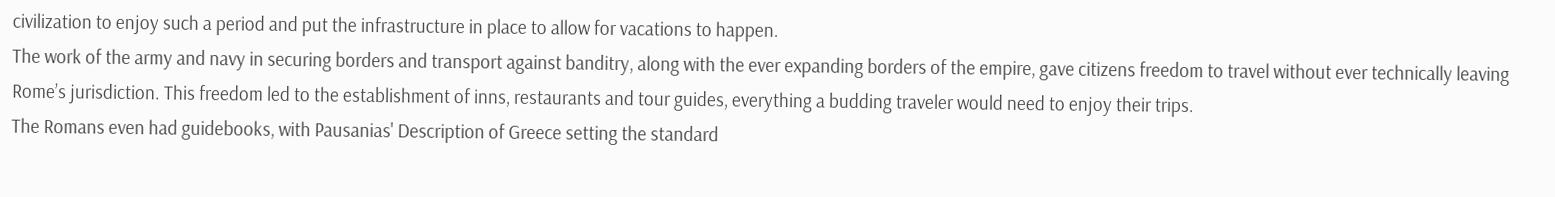civilization to enjoy such a period and put the infrastructure in place to allow for vacations to happen.
The work of the army and navy in securing borders and transport against banditry, along with the ever expanding borders of the empire, gave citizens freedom to travel without ever technically leaving Rome’s jurisdiction. This freedom led to the establishment of inns, restaurants and tour guides, everything a budding traveler would need to enjoy their trips.
The Romans even had guidebooks, with Pausanias' Description of Greece setting the standard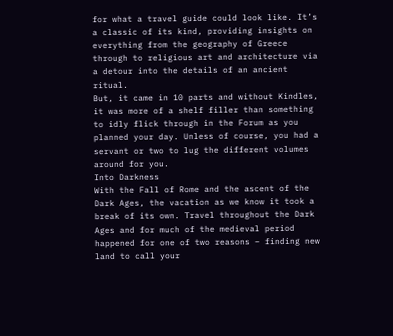for what a travel guide could look like. It’s a classic of its kind, providing insights on everything from the geography of Greece through to religious art and architecture via a detour into the details of an ancient ritual.
But, it came in 10 parts and without Kindles, it was more of a shelf filler than something to idly flick through in the Forum as you planned your day. Unless of course, you had a servant or two to lug the different volumes around for you.
Into Darkness
With the Fall of Rome and the ascent of the Dark Ages, the vacation as we know it took a break of its own. Travel throughout the Dark Ages and for much of the medieval period happened for one of two reasons – finding new land to call your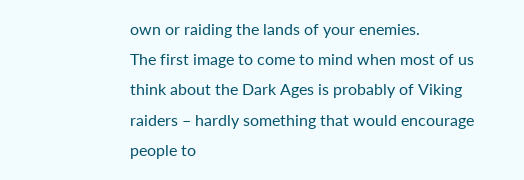own or raiding the lands of your enemies.
The first image to come to mind when most of us think about the Dark Ages is probably of Viking raiders – hardly something that would encourage people to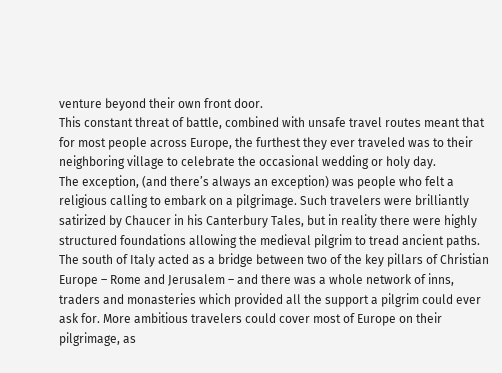venture beyond their own front door.
This constant threat of battle, combined with unsafe travel routes meant that for most people across Europe, the furthest they ever traveled was to their neighboring village to celebrate the occasional wedding or holy day.
The exception, (and there’s always an exception) was people who felt a religious calling to embark on a pilgrimage. Such travelers were brilliantly satirized by Chaucer in his Canterbury Tales, but in reality there were highly structured foundations allowing the medieval pilgrim to tread ancient paths.
The south of Italy acted as a bridge between two of the key pillars of Christian Europe – Rome and Jerusalem – and there was a whole network of inns, traders and monasteries which provided all the support a pilgrim could ever ask for. More ambitious travelers could cover most of Europe on their pilgrimage, as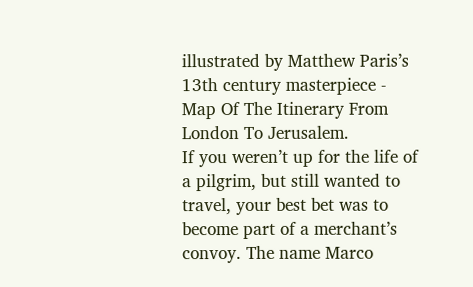illustrated by Matthew Paris’s 13th century masterpiece - Map Of The Itinerary From London To Jerusalem.
If you weren’t up for the life of a pilgrim, but still wanted to travel, your best bet was to become part of a merchant’s convoy. The name Marco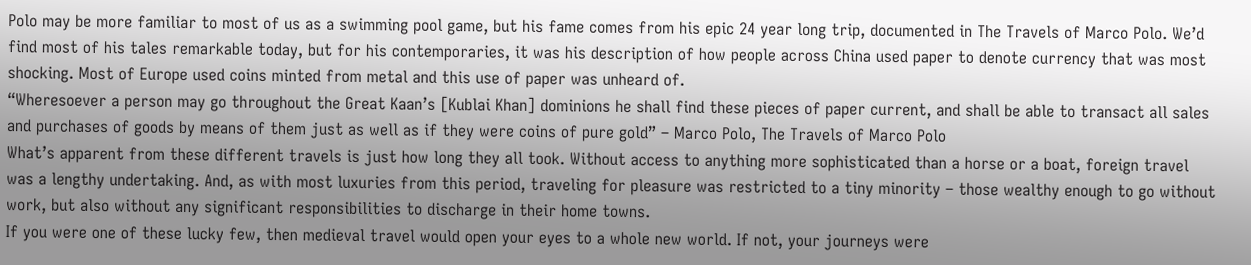Polo may be more familiar to most of us as a swimming pool game, but his fame comes from his epic 24 year long trip, documented in The Travels of Marco Polo. We’d find most of his tales remarkable today, but for his contemporaries, it was his description of how people across China used paper to denote currency that was most shocking. Most of Europe used coins minted from metal and this use of paper was unheard of.
“Wheresoever a person may go throughout the Great Kaan’s [Kublai Khan] dominions he shall find these pieces of paper current, and shall be able to transact all sales and purchases of goods by means of them just as well as if they were coins of pure gold” – Marco Polo, The Travels of Marco Polo
What’s apparent from these different travels is just how long they all took. Without access to anything more sophisticated than a horse or a boat, foreign travel was a lengthy undertaking. And, as with most luxuries from this period, traveling for pleasure was restricted to a tiny minority – those wealthy enough to go without work, but also without any significant responsibilities to discharge in their home towns.
If you were one of these lucky few, then medieval travel would open your eyes to a whole new world. If not, your journeys were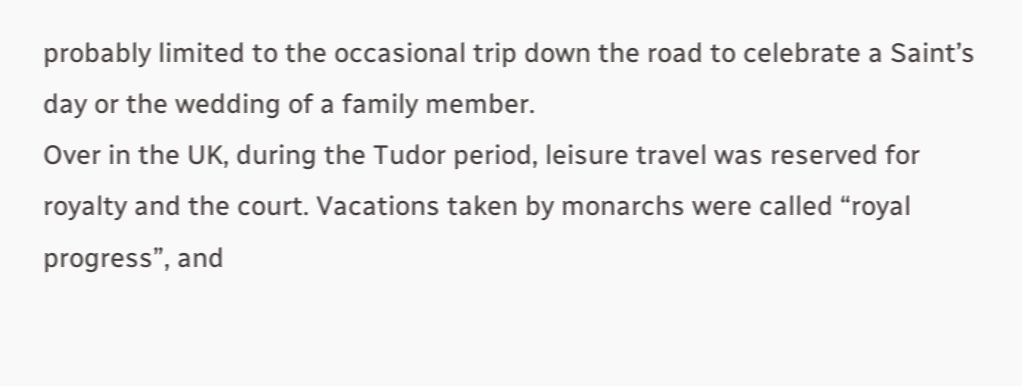probably limited to the occasional trip down the road to celebrate a Saint’s day or the wedding of a family member.
Over in the UK, during the Tudor period, leisure travel was reserved for royalty and the court. Vacations taken by monarchs were called “royal progress”, and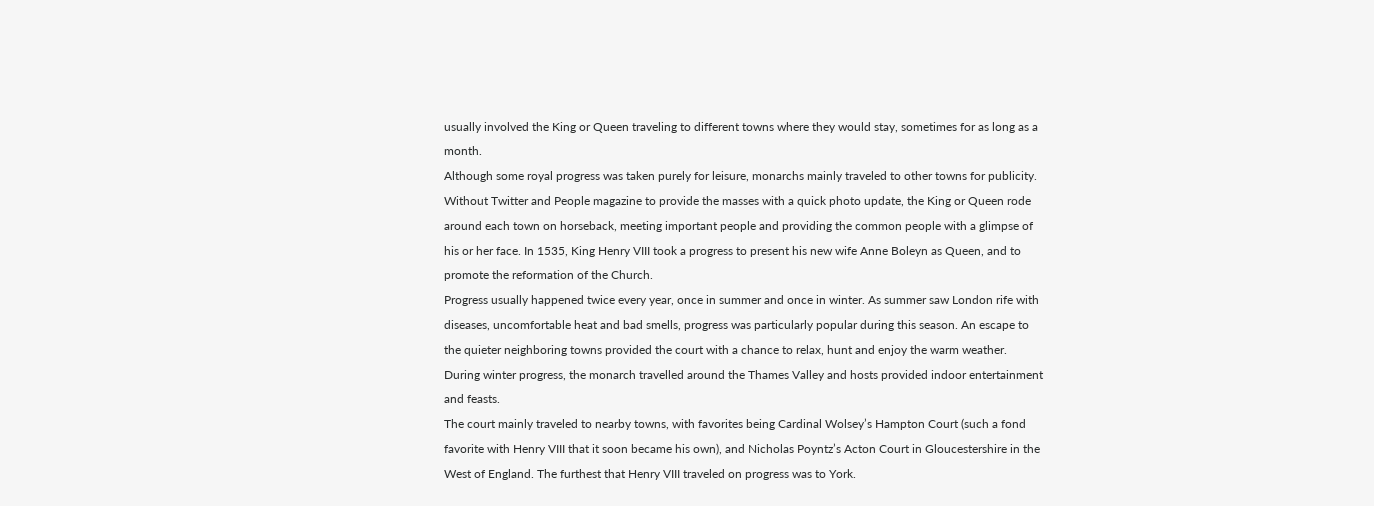usually involved the King or Queen traveling to different towns where they would stay, sometimes for as long as a month.
Although some royal progress was taken purely for leisure, monarchs mainly traveled to other towns for publicity. Without Twitter and People magazine to provide the masses with a quick photo update, the King or Queen rode around each town on horseback, meeting important people and providing the common people with a glimpse of his or her face. In 1535, King Henry VIII took a progress to present his new wife Anne Boleyn as Queen, and to promote the reformation of the Church.
Progress usually happened twice every year, once in summer and once in winter. As summer saw London rife with diseases, uncomfortable heat and bad smells, progress was particularly popular during this season. An escape to the quieter neighboring towns provided the court with a chance to relax, hunt and enjoy the warm weather. During winter progress, the monarch travelled around the Thames Valley and hosts provided indoor entertainment and feasts.
The court mainly traveled to nearby towns, with favorites being Cardinal Wolsey’s Hampton Court (such a fond favorite with Henry VIII that it soon became his own), and Nicholas Poyntz’s Acton Court in Gloucestershire in the West of England. The furthest that Henry VIII traveled on progress was to York.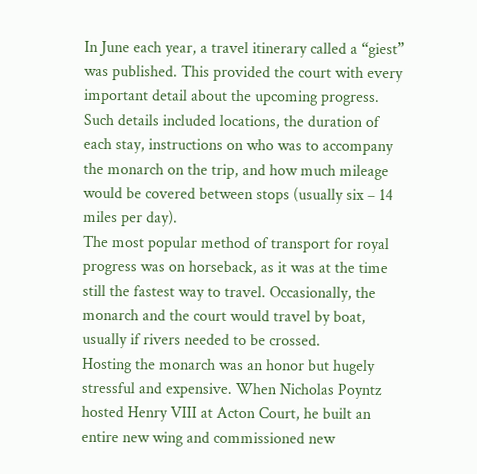In June each year, a travel itinerary called a “giest” was published. This provided the court with every important detail about the upcoming progress. Such details included locations, the duration of each stay, instructions on who was to accompany the monarch on the trip, and how much mileage would be covered between stops (usually six – 14 miles per day).
The most popular method of transport for royal progress was on horseback, as it was at the time still the fastest way to travel. Occasionally, the monarch and the court would travel by boat, usually if rivers needed to be crossed.
Hosting the monarch was an honor but hugely stressful and expensive. When Nicholas Poyntz hosted Henry VIII at Acton Court, he built an entire new wing and commissioned new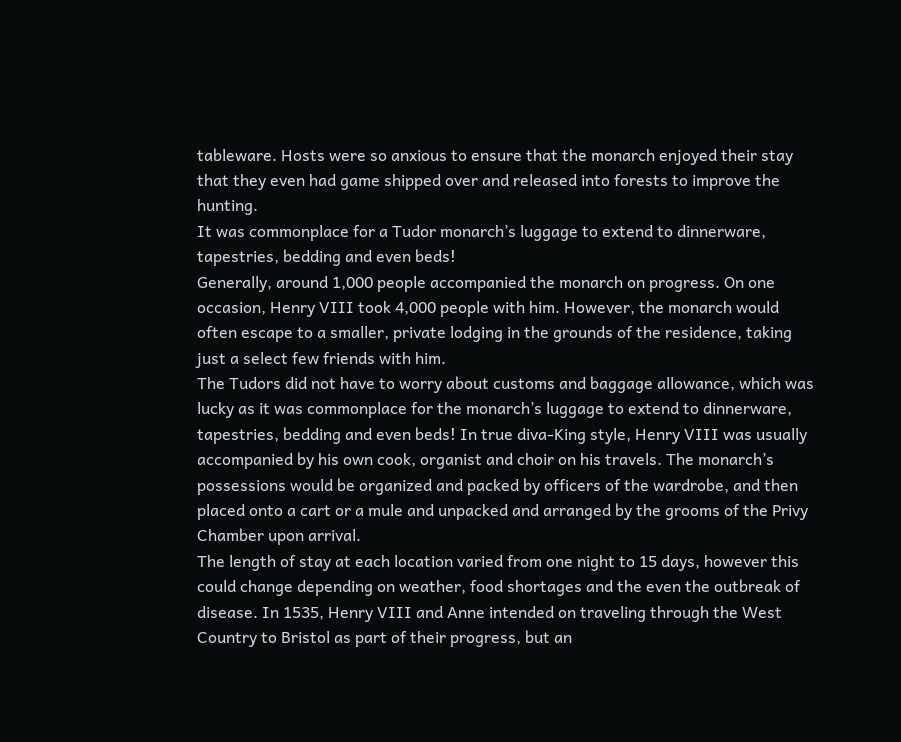tableware. Hosts were so anxious to ensure that the monarch enjoyed their stay that they even had game shipped over and released into forests to improve the hunting.
It was commonplace for a Tudor monarch’s luggage to extend to dinnerware, tapestries, bedding and even beds!
Generally, around 1,000 people accompanied the monarch on progress. On one occasion, Henry VIII took 4,000 people with him. However, the monarch would often escape to a smaller, private lodging in the grounds of the residence, taking just a select few friends with him.
The Tudors did not have to worry about customs and baggage allowance, which was lucky as it was commonplace for the monarch’s luggage to extend to dinnerware, tapestries, bedding and even beds! In true diva-King style, Henry VIII was usually accompanied by his own cook, organist and choir on his travels. The monarch’s possessions would be organized and packed by officers of the wardrobe, and then placed onto a cart or a mule and unpacked and arranged by the grooms of the Privy Chamber upon arrival.
The length of stay at each location varied from one night to 15 days, however this could change depending on weather, food shortages and the even the outbreak of disease. In 1535, Henry VIII and Anne intended on traveling through the West Country to Bristol as part of their progress, but an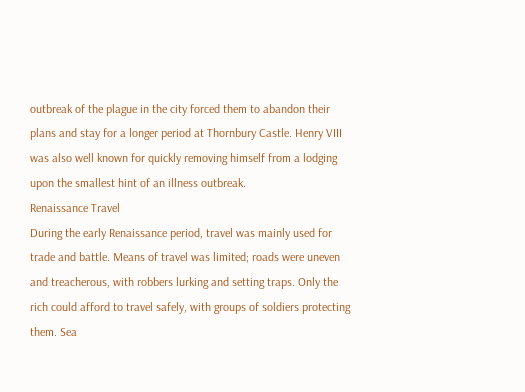outbreak of the plague in the city forced them to abandon their plans and stay for a longer period at Thornbury Castle. Henry VIII was also well known for quickly removing himself from a lodging upon the smallest hint of an illness outbreak.
Renaissance Travel
During the early Renaissance period, travel was mainly used for trade and battle. Means of travel was limited; roads were uneven and treacherous, with robbers lurking and setting traps. Only the rich could afford to travel safely, with groups of soldiers protecting them. Sea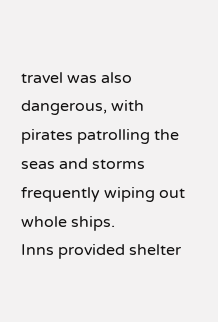travel was also dangerous, with pirates patrolling the seas and storms frequently wiping out whole ships.
Inns provided shelter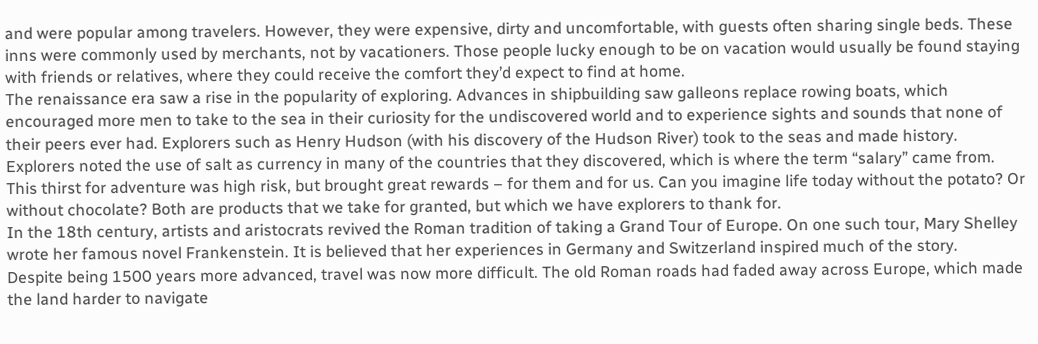and were popular among travelers. However, they were expensive, dirty and uncomfortable, with guests often sharing single beds. These inns were commonly used by merchants, not by vacationers. Those people lucky enough to be on vacation would usually be found staying with friends or relatives, where they could receive the comfort they’d expect to find at home.
The renaissance era saw a rise in the popularity of exploring. Advances in shipbuilding saw galleons replace rowing boats, which encouraged more men to take to the sea in their curiosity for the undiscovered world and to experience sights and sounds that none of their peers ever had. Explorers such as Henry Hudson (with his discovery of the Hudson River) took to the seas and made history. Explorers noted the use of salt as currency in many of the countries that they discovered, which is where the term “salary” came from.
This thirst for adventure was high risk, but brought great rewards – for them and for us. Can you imagine life today without the potato? Or without chocolate? Both are products that we take for granted, but which we have explorers to thank for.
In the 18th century, artists and aristocrats revived the Roman tradition of taking a Grand Tour of Europe. On one such tour, Mary Shelley wrote her famous novel Frankenstein. It is believed that her experiences in Germany and Switzerland inspired much of the story.
Despite being 1500 years more advanced, travel was now more difficult. The old Roman roads had faded away across Europe, which made the land harder to navigate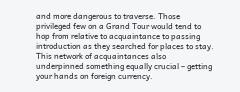and more dangerous to traverse. Those privileged few on a Grand Tour would tend to hop from relative to acquaintance to passing introduction as they searched for places to stay.
This network of acquaintances also underpinned something equally crucial – getting your hands on foreign currency.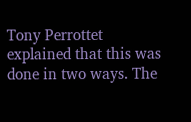Tony Perrottet explained that this was done in two ways. The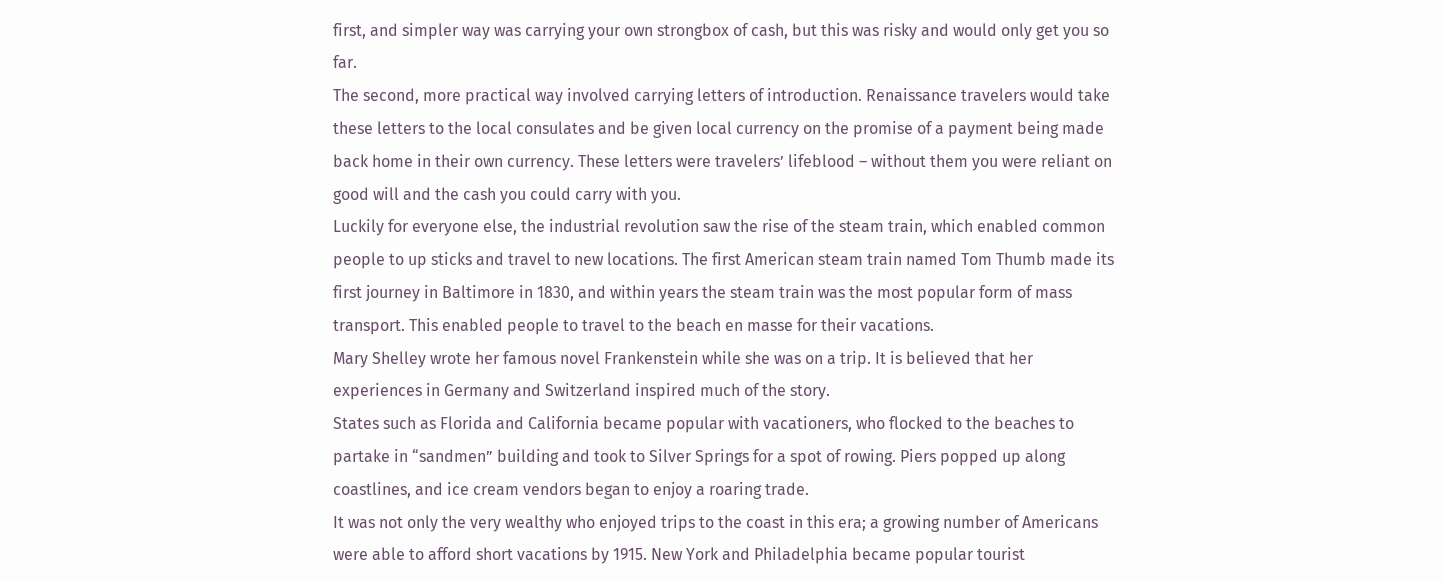first, and simpler way was carrying your own strongbox of cash, but this was risky and would only get you so far.
The second, more practical way involved carrying letters of introduction. Renaissance travelers would take these letters to the local consulates and be given local currency on the promise of a payment being made back home in their own currency. These letters were travelers’ lifeblood – without them you were reliant on good will and the cash you could carry with you.
Luckily for everyone else, the industrial revolution saw the rise of the steam train, which enabled common people to up sticks and travel to new locations. The first American steam train named Tom Thumb made its first journey in Baltimore in 1830, and within years the steam train was the most popular form of mass transport. This enabled people to travel to the beach en masse for their vacations.
Mary Shelley wrote her famous novel Frankenstein while she was on a trip. It is believed that her experiences in Germany and Switzerland inspired much of the story.
States such as Florida and California became popular with vacationers, who flocked to the beaches to partake in “sandmen” building and took to Silver Springs for a spot of rowing. Piers popped up along coastlines, and ice cream vendors began to enjoy a roaring trade.
It was not only the very wealthy who enjoyed trips to the coast in this era; a growing number of Americans were able to afford short vacations by 1915. New York and Philadelphia became popular tourist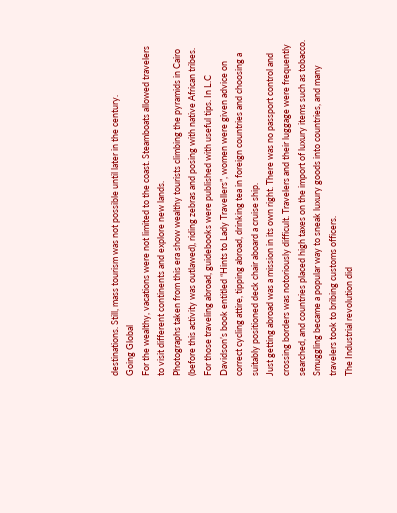destinations. Still, mass tourism was not possible until later in the century.
Going Global
For the wealthy, vacations were not limited to the coast. Steamboats allowed travelers to visit different continents and explore new lands.
Photographs taken from this era show wealthy tourists climbing the pyramids in Cairo (before this activity was outlawed), riding zebras and posing with native African tribes. For those traveling abroad, guidebooks were published with useful tips. In L.C Davidson’s book entitled “Hints to Lady Travellers”, women were given advice on correct cycling attire, tipping abroad, drinking tea in foreign countries and choosing a suitably positioned deck chair aboard a cruise ship.
Just getting abroad was a mission in its own right. There was no passport control and crossing borders was notoriously difficult. Travelers and their luggage were frequently searched, and countries placed high taxes on the import of luxury items such as tobacco. Smuggling became a popular way to sneak luxury goods into countries, and many travelers took to bribing customs officers.
The Industrial revolution did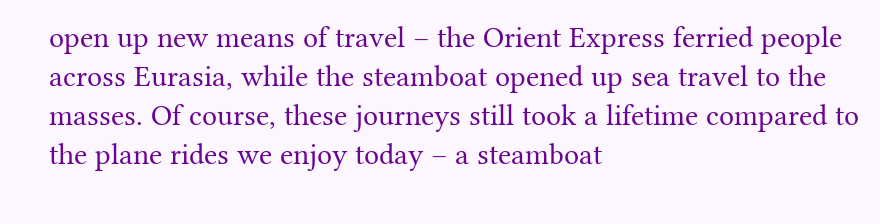open up new means of travel – the Orient Express ferried people across Eurasia, while the steamboat opened up sea travel to the masses. Of course, these journeys still took a lifetime compared to the plane rides we enjoy today – a steamboat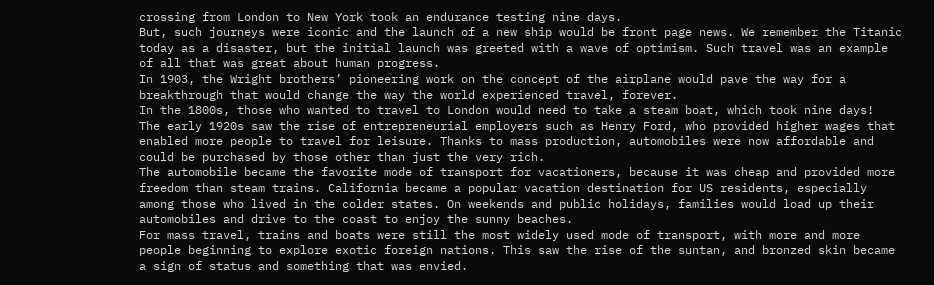crossing from London to New York took an endurance testing nine days.
But, such journeys were iconic and the launch of a new ship would be front page news. We remember the Titanic today as a disaster, but the initial launch was greeted with a wave of optimism. Such travel was an example of all that was great about human progress.
In 1903, the Wright brothers’ pioneering work on the concept of the airplane would pave the way for a breakthrough that would change the way the world experienced travel, forever.
In the 1800s, those who wanted to travel to London would need to take a steam boat, which took nine days!
The early 1920s saw the rise of entrepreneurial employers such as Henry Ford, who provided higher wages that enabled more people to travel for leisure. Thanks to mass production, automobiles were now affordable and could be purchased by those other than just the very rich.
The automobile became the favorite mode of transport for vacationers, because it was cheap and provided more freedom than steam trains. California became a popular vacation destination for US residents, especially among those who lived in the colder states. On weekends and public holidays, families would load up their automobiles and drive to the coast to enjoy the sunny beaches.
For mass travel, trains and boats were still the most widely used mode of transport, with more and more people beginning to explore exotic foreign nations. This saw the rise of the suntan, and bronzed skin became a sign of status and something that was envied.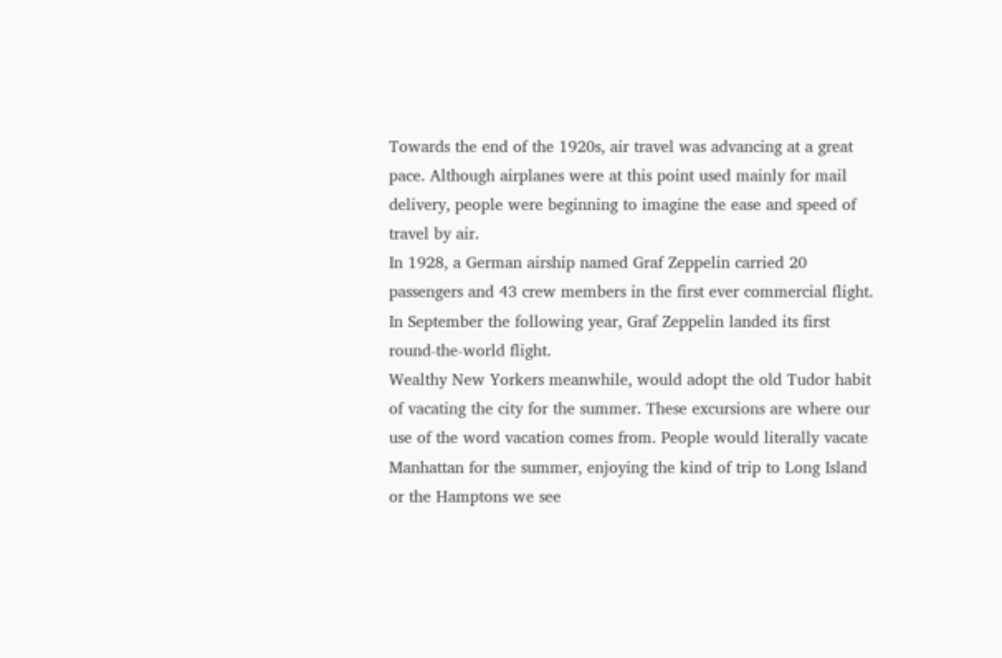Towards the end of the 1920s, air travel was advancing at a great pace. Although airplanes were at this point used mainly for mail delivery, people were beginning to imagine the ease and speed of travel by air.
In 1928, a German airship named Graf Zeppelin carried 20 passengers and 43 crew members in the first ever commercial flight. In September the following year, Graf Zeppelin landed its first round-the-world flight.
Wealthy New Yorkers meanwhile, would adopt the old Tudor habit of vacating the city for the summer. These excursions are where our use of the word vacation comes from. People would literally vacate Manhattan for the summer, enjoying the kind of trip to Long Island or the Hamptons we see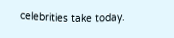celebrities take today.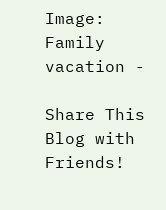Image:  Family vacation -

Share This Blog with Friends!